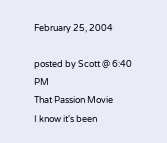February 25, 2004

posted by Scott @ 6:40 PM
That Passion Movie
I know it's been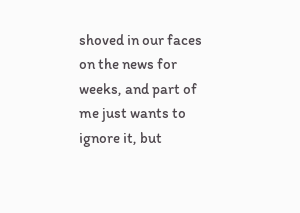shoved in our faces on the news for weeks, and part of me just wants to ignore it, but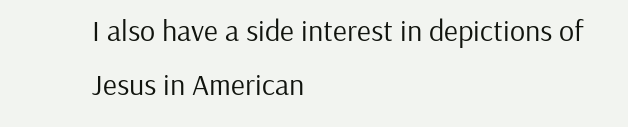I also have a side interest in depictions of Jesus in American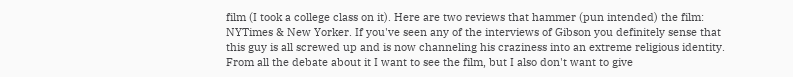film (I took a college class on it). Here are two reviews that hammer (pun intended) the film: NYTimes & New Yorker. If you've seen any of the interviews of Gibson you definitely sense that this guy is all screwed up and is now channeling his craziness into an extreme religious identity. From all the debate about it I want to see the film, but I also don't want to give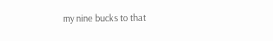my nine bucks to that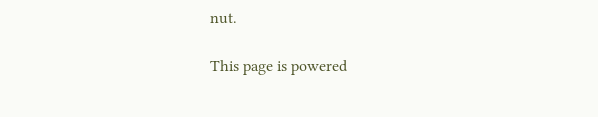nut.

This page is powered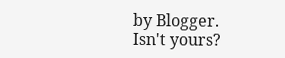by Blogger. Isn't yours?